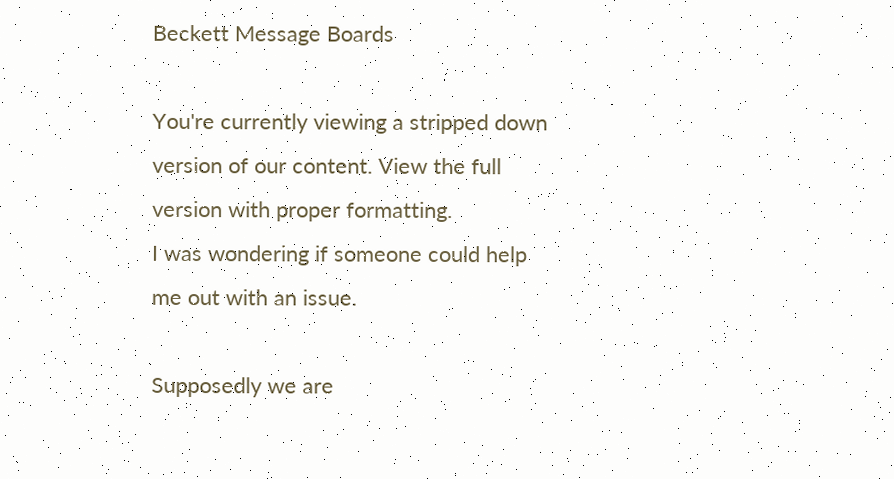Beckett Message Boards

You're currently viewing a stripped down version of our content. View the full version with proper formatting.
I was wondering if someone could help me out with an issue.

Supposedly we are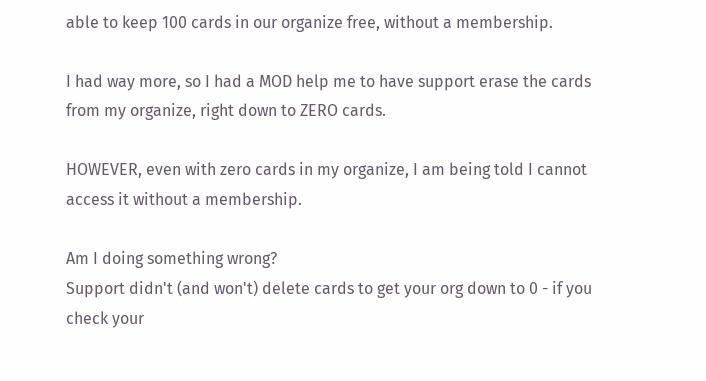able to keep 100 cards in our organize free, without a membership.

I had way more, so I had a MOD help me to have support erase the cards from my organize, right down to ZERO cards.

HOWEVER, even with zero cards in my organize, I am being told I cannot access it without a membership.

Am I doing something wrong?
Support didn't (and won't) delete cards to get your org down to 0 - if you check your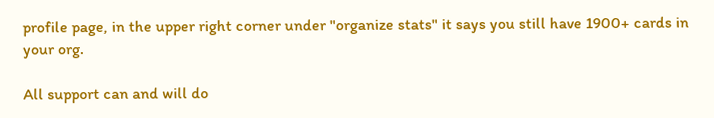profile page, in the upper right corner under "organize stats" it says you still have 1900+ cards in your org.

All support can and will do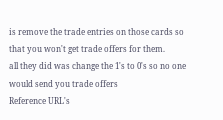is remove the trade entries on those cards so that you won't get trade offers for them.
all they did was change the 1's to 0's so no one would send you trade offers
Reference URL's